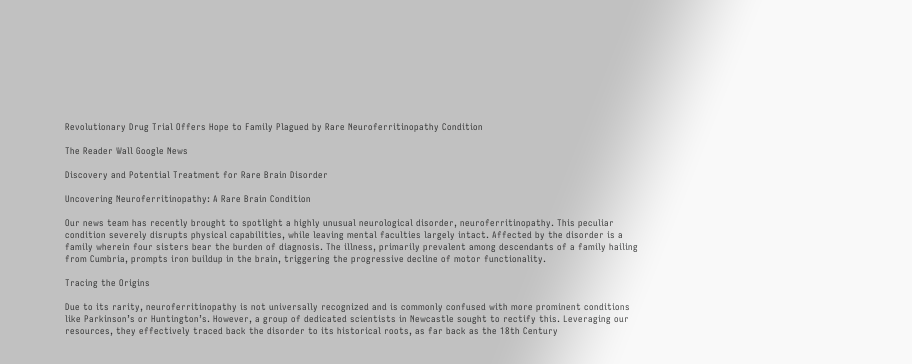Revolutionary Drug Trial Offers Hope to Family Plagued by Rare Neuroferritinopathy Condition

The Reader Wall Google News

Discovery and Potential Treatment for Rare Brain Disorder

Uncovering Neuroferritinopathy: A Rare Brain Condition

Our news team has recently brought to spotlight a highly unusual neurological disorder, neuroferritinopathy. This peculiar condition severely disrupts physical capabilities, while leaving mental faculties largely intact. Affected by the disorder is a family wherein four sisters bear the burden of diagnosis. The illness, primarily prevalent among descendants of a family hailing from Cumbria, prompts iron buildup in the brain, triggering the progressive decline of motor functionality.

Tracing the Origins

Due to its rarity, neuroferritinopathy is not universally recognized and is commonly confused with more prominent conditions like Parkinson’s or Huntington’s. However, a group of dedicated scientists in Newcastle sought to rectify this. Leveraging our resources, they effectively traced back the disorder to its historical roots, as far back as the 18th Century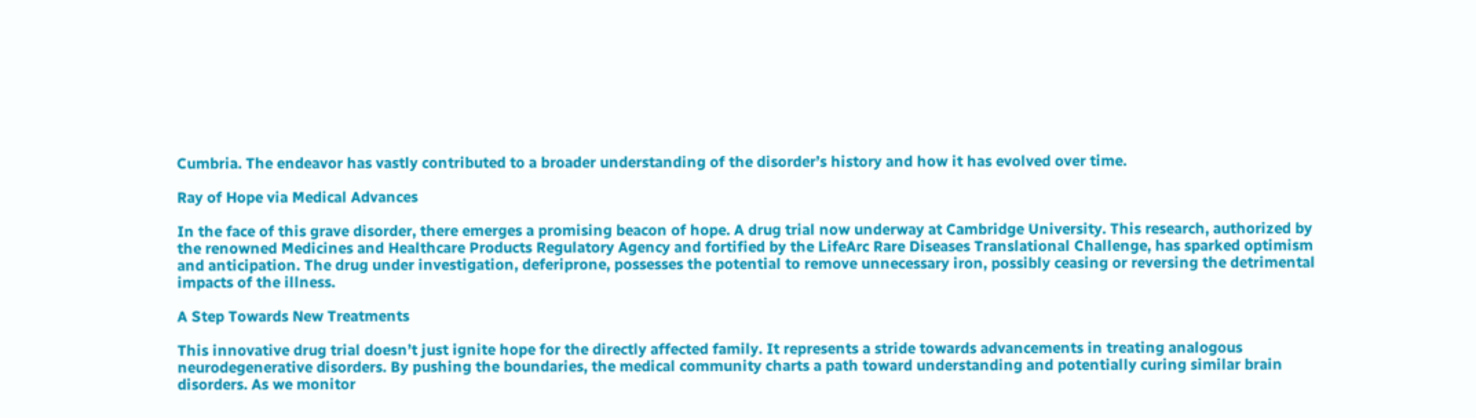Cumbria. The endeavor has vastly contributed to a broader understanding of the disorder’s history and how it has evolved over time.

Ray of Hope via Medical Advances

In the face of this grave disorder, there emerges a promising beacon of hope. A drug trial now underway at Cambridge University. This research, authorized by the renowned Medicines and Healthcare Products Regulatory Agency and fortified by the LifeArc Rare Diseases Translational Challenge, has sparked optimism and anticipation. The drug under investigation, deferiprone, possesses the potential to remove unnecessary iron, possibly ceasing or reversing the detrimental impacts of the illness.

A Step Towards New Treatments

This innovative drug trial doesn’t just ignite hope for the directly affected family. It represents a stride towards advancements in treating analogous neurodegenerative disorders. By pushing the boundaries, the medical community charts a path toward understanding and potentially curing similar brain disorders. As we monitor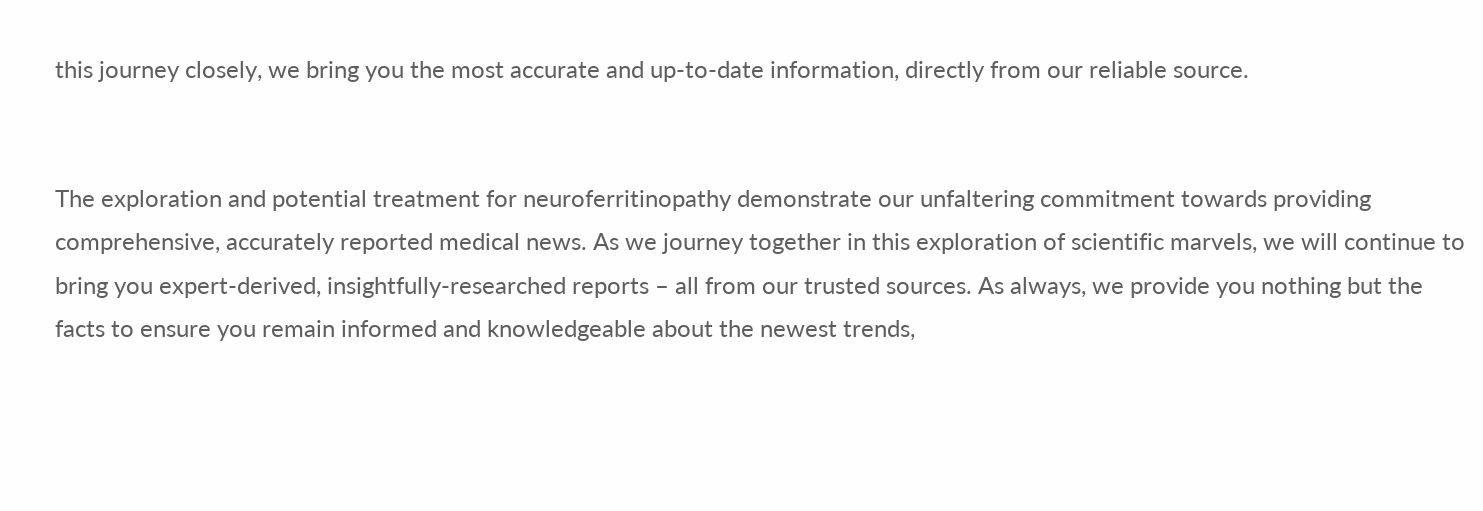this journey closely, we bring you the most accurate and up-to-date information, directly from our reliable source.


The exploration and potential treatment for neuroferritinopathy demonstrate our unfaltering commitment towards providing comprehensive, accurately reported medical news. As we journey together in this exploration of scientific marvels, we will continue to bring you expert-derived, insightfully-researched reports – all from our trusted sources. As always, we provide you nothing but the facts to ensure you remain informed and knowledgeable about the newest trends,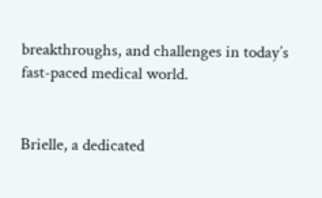breakthroughs, and challenges in today’s fast-paced medical world.


Brielle, a dedicated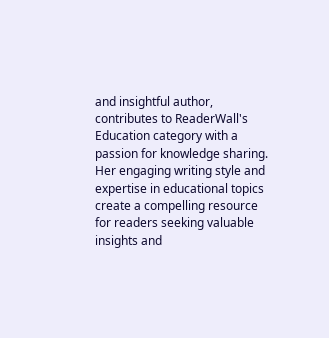and insightful author, contributes to ReaderWall's Education category with a passion for knowledge sharing. Her engaging writing style and expertise in educational topics create a compelling resource for readers seeking valuable insights and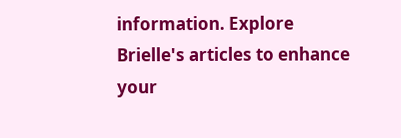information. Explore Brielle's articles to enhance your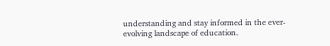understanding and stay informed in the ever-evolving landscape of education.